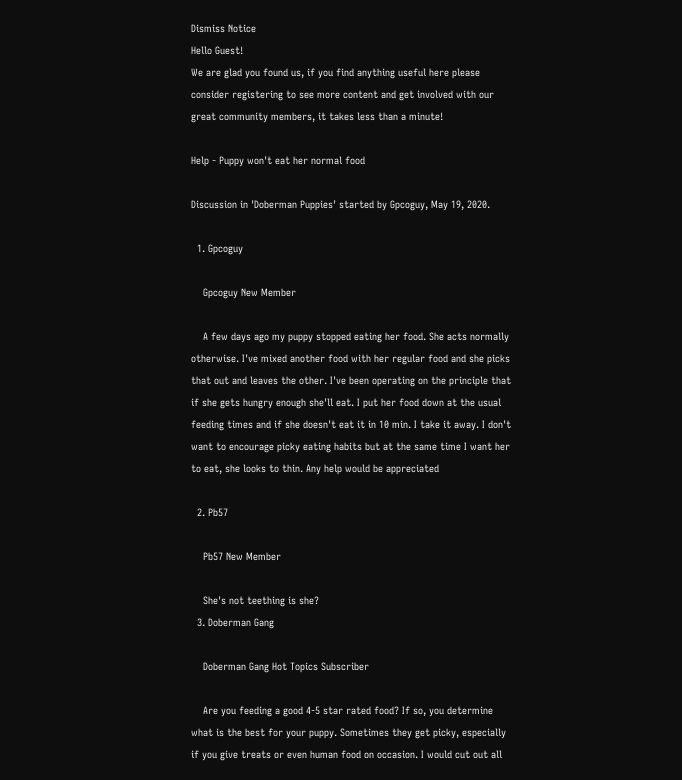Dismiss Notice
Hello Guest!
We are glad you found us, if you find anything useful here please consider registering to see more content and get involved with our great community members, it takes less than a minute!

Help - Puppy won't eat her normal food

Discussion in 'Doberman Puppies' started by Gpcoguy, May 19, 2020.

  1. Gpcoguy

    Gpcoguy New Member

    A few days ago my puppy stopped eating her food. She acts normally otherwise. I've mixed another food with her regular food and she picks that out and leaves the other. I've been operating on the principle that if she gets hungry enough she'll eat. I put her food down at the usual feeding times and if she doesn't eat it in 10 min. I take it away. I don't want to encourage picky eating habits but at the same time I want her to eat, she looks to thin. Any help would be appreciated

  2. Pb57

    Pb57 New Member

    She's not teething is she?
  3. Doberman Gang

    Doberman Gang Hot Topics Subscriber

    Are you feeding a good 4-5 star rated food? If so, you determine what is the best for your puppy. Sometimes they get picky, especially if you give treats or even human food on occasion. I would cut out all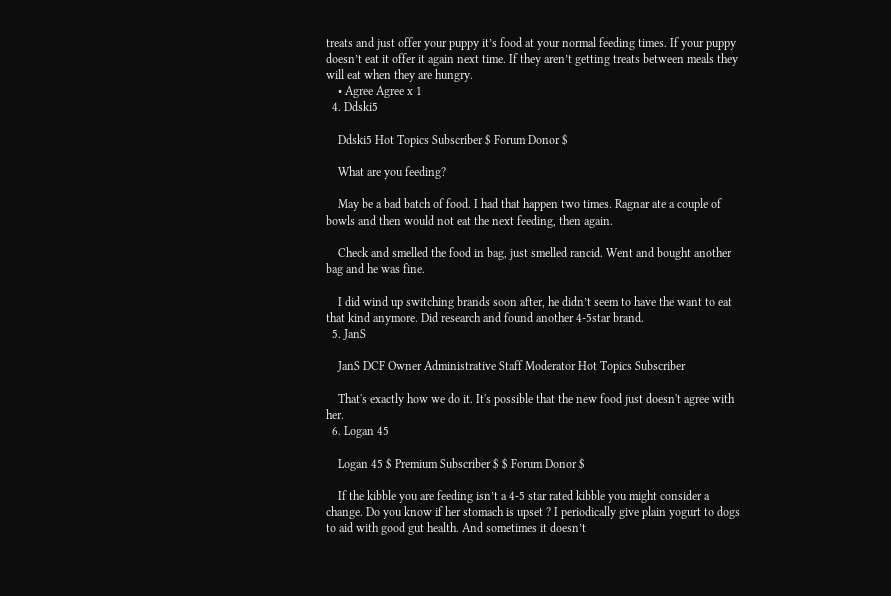treats and just offer your puppy it’s food at your normal feeding times. If your puppy doesn’t eat it offer it again next time. If they aren’t getting treats between meals they will eat when they are hungry.
    • Agree Agree x 1
  4. Ddski5

    Ddski5 Hot Topics Subscriber $ Forum Donor $

    What are you feeding?

    May be a bad batch of food. I had that happen two times. Ragnar ate a couple of bowls and then would not eat the next feeding, then again.

    Check and smelled the food in bag, just smelled rancid. Went and bought another bag and he was fine.

    I did wind up switching brands soon after, he didn’t seem to have the want to eat that kind anymore. Did research and found another 4-5star brand.
  5. JanS

    JanS DCF Owner Administrative Staff Moderator Hot Topics Subscriber

    That's exactly how we do it. It's possible that the new food just doesn't agree with her.
  6. Logan 45

    Logan 45 $ Premium Subscriber $ $ Forum Donor $

    If the kibble you are feeding isn’t a 4-5 star rated kibble you might consider a change. Do you know if her stomach is upset ? I periodically give plain yogurt to dogs to aid with good gut health. And sometimes it doesn’t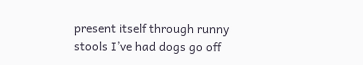present itself through runny stools I’ve had dogs go off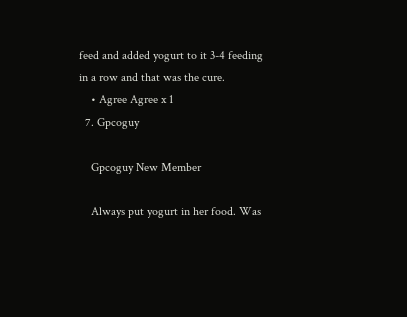feed and added yogurt to it 3-4 feeding in a row and that was the cure.
    • Agree Agree x 1
  7. Gpcoguy

    Gpcoguy New Member

    Always put yogurt in her food. Was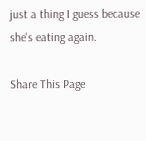just a thing I guess because she's eating again.

Share This Page